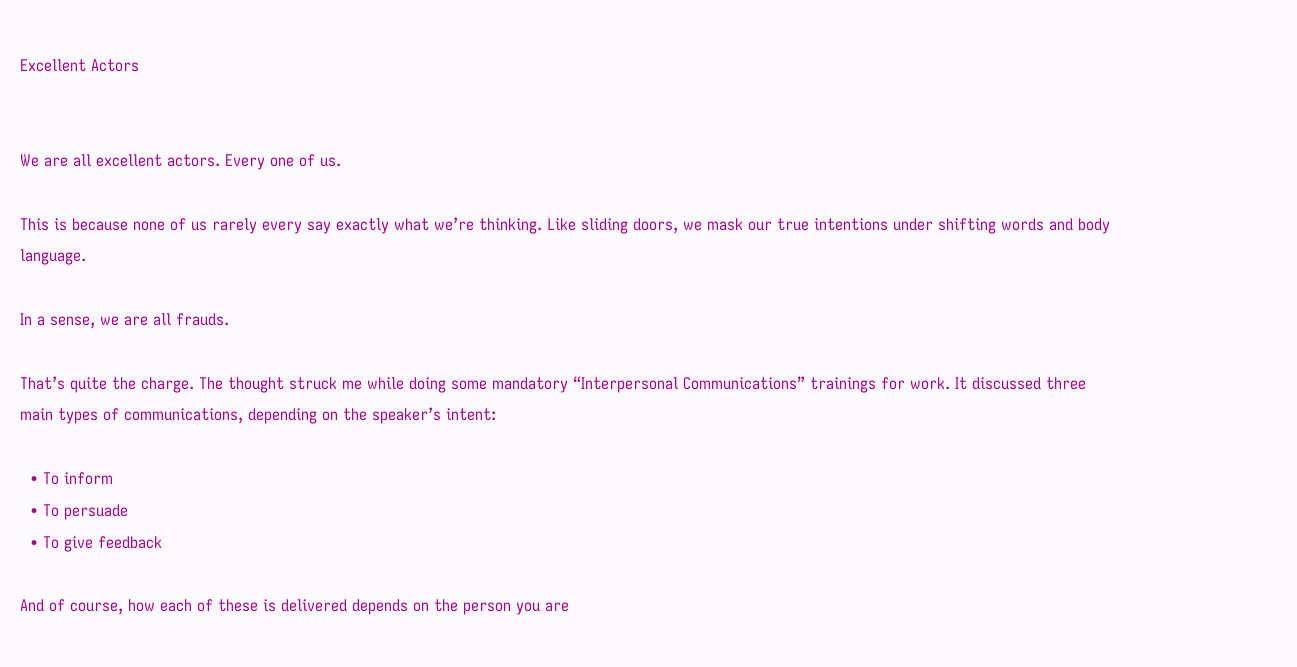Excellent Actors


We are all excellent actors. Every one of us.

This is because none of us rarely every say exactly what we’re thinking. Like sliding doors, we mask our true intentions under shifting words and body language.

In a sense, we are all frauds.

That’s quite the charge. The thought struck me while doing some mandatory “Interpersonal Communications” trainings for work. It discussed three main types of communications, depending on the speaker’s intent:

  • To inform
  • To persuade
  • To give feedback

And of course, how each of these is delivered depends on the person you are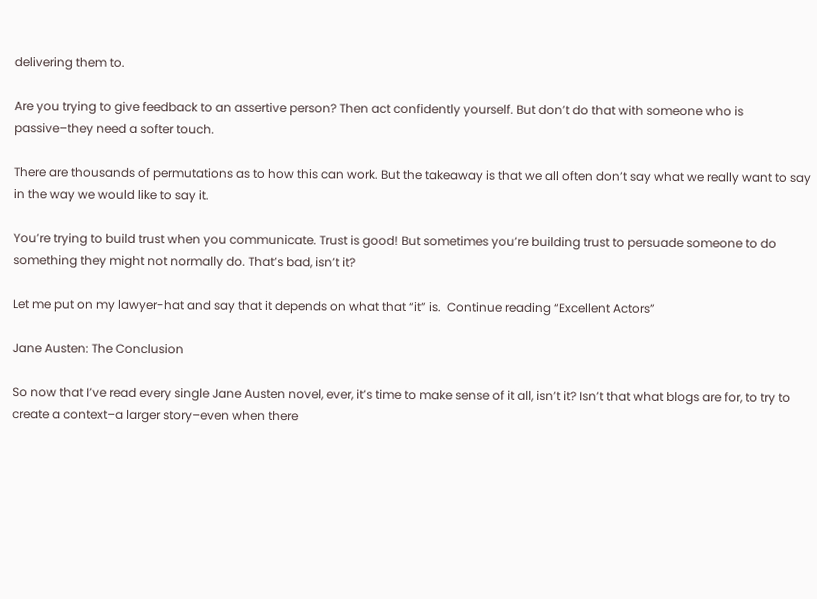delivering them to.

Are you trying to give feedback to an assertive person? Then act confidently yourself. But don’t do that with someone who is passive–they need a softer touch.

There are thousands of permutations as to how this can work. But the takeaway is that we all often don’t say what we really want to say in the way we would like to say it.

You’re trying to build trust when you communicate. Trust is good! But sometimes you’re building trust to persuade someone to do something they might not normally do. That’s bad, isn’t it?

Let me put on my lawyer-hat and say that it depends on what that “it” is.  Continue reading “Excellent Actors”

Jane Austen: The Conclusion

So now that I’ve read every single Jane Austen novel, ever, it’s time to make sense of it all, isn’t it? Isn’t that what blogs are for, to try to create a context–a larger story–even when there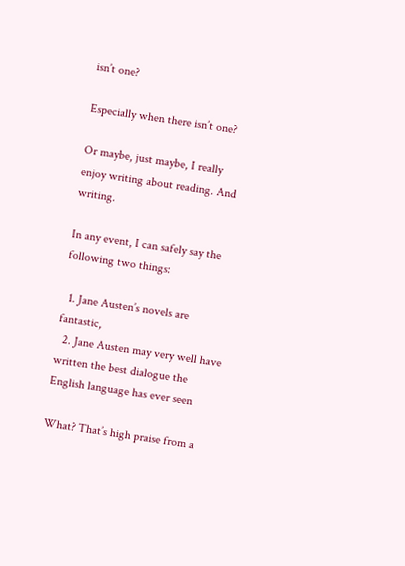isn’t one?

Especially when there isn’t one?

Or maybe, just maybe, I really enjoy writing about reading. And writing.

In any event, I can safely say the following two things:

  1. Jane Austen’s novels are fantastic,
  2. Jane Austen may very well have written the best dialogue the English language has ever seen

What? That’s high praise from a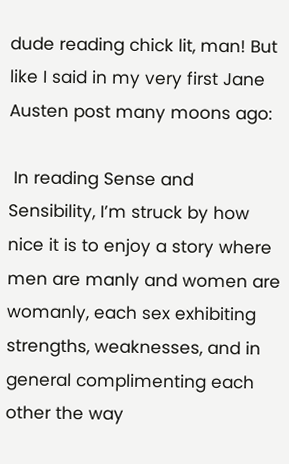dude reading chick lit, man! But like I said in my very first Jane Austen post many moons ago:

 In reading Sense and Sensibility, I’m struck by how nice it is to enjoy a story where men are manly and women are womanly, each sex exhibiting strengths, weaknesses, and in general complimenting each other the way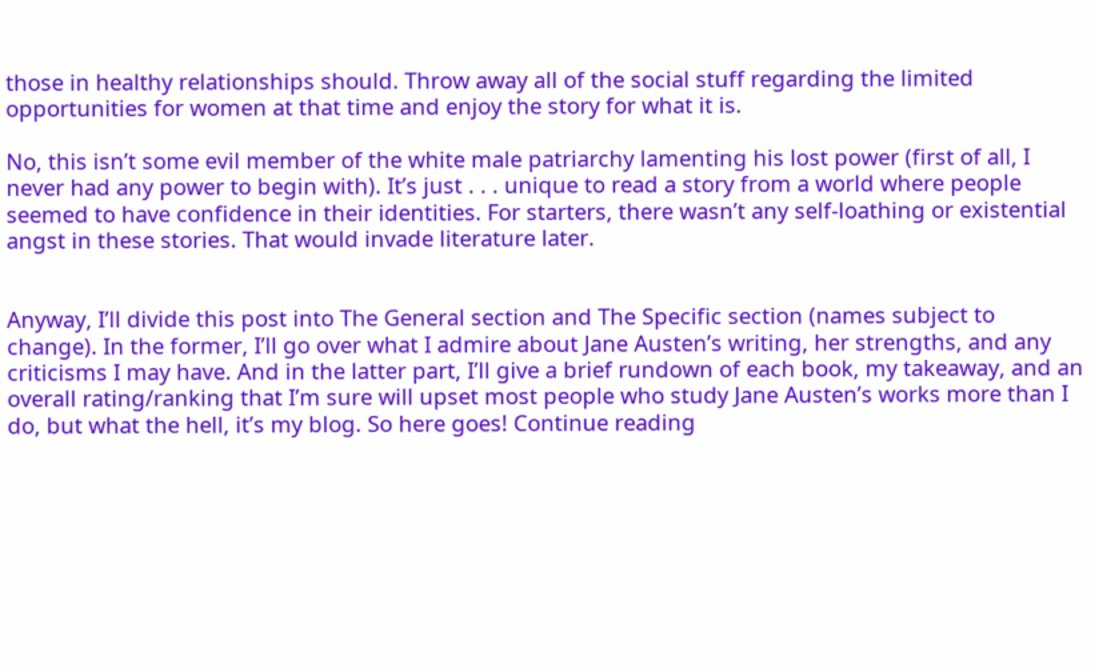those in healthy relationships should. Throw away all of the social stuff regarding the limited opportunities for women at that time and enjoy the story for what it is.

No, this isn’t some evil member of the white male patriarchy lamenting his lost power (first of all, I never had any power to begin with). It’s just . . . unique to read a story from a world where people seemed to have confidence in their identities. For starters, there wasn’t any self-loathing or existential angst in these stories. That would invade literature later.


Anyway, I’ll divide this post into The General section and The Specific section (names subject to change). In the former, I’ll go over what I admire about Jane Austen’s writing, her strengths, and any criticisms I may have. And in the latter part, I’ll give a brief rundown of each book, my takeaway, and an overall rating/ranking that I’m sure will upset most people who study Jane Austen’s works more than I do, but what the hell, it’s my blog. So here goes! Continue reading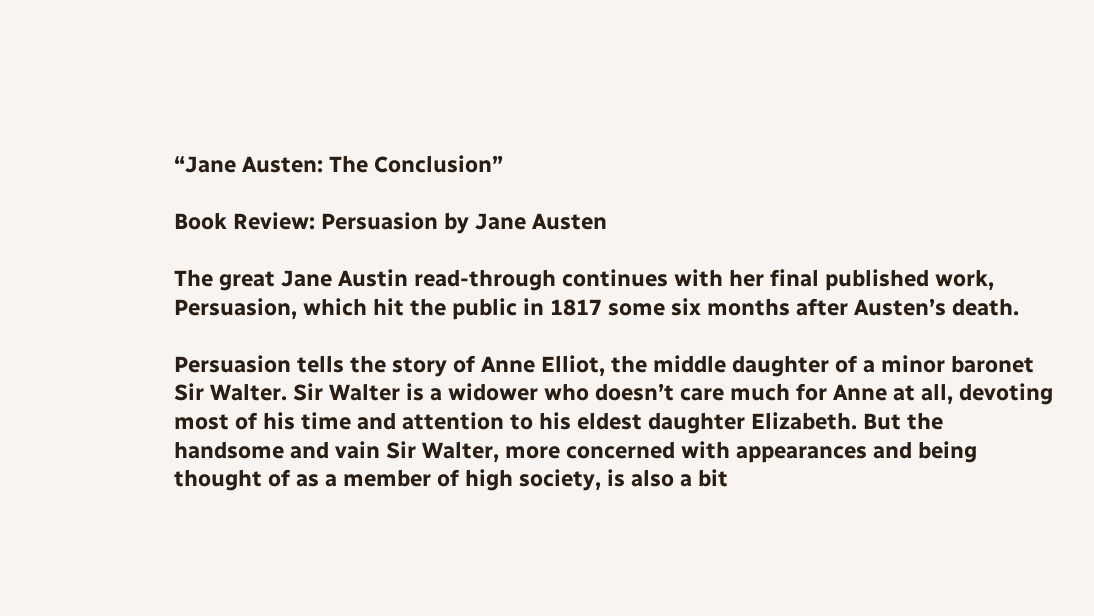“Jane Austen: The Conclusion”

Book Review: Persuasion by Jane Austen

The great Jane Austin read-through continues with her final published work, Persuasion, which hit the public in 1817 some six months after Austen’s death.

Persuasion tells the story of Anne Elliot, the middle daughter of a minor baronet Sir Walter. Sir Walter is a widower who doesn’t care much for Anne at all, devoting most of his time and attention to his eldest daughter Elizabeth. But the handsome and vain Sir Walter, more concerned with appearances and being thought of as a member of high society, is also a bit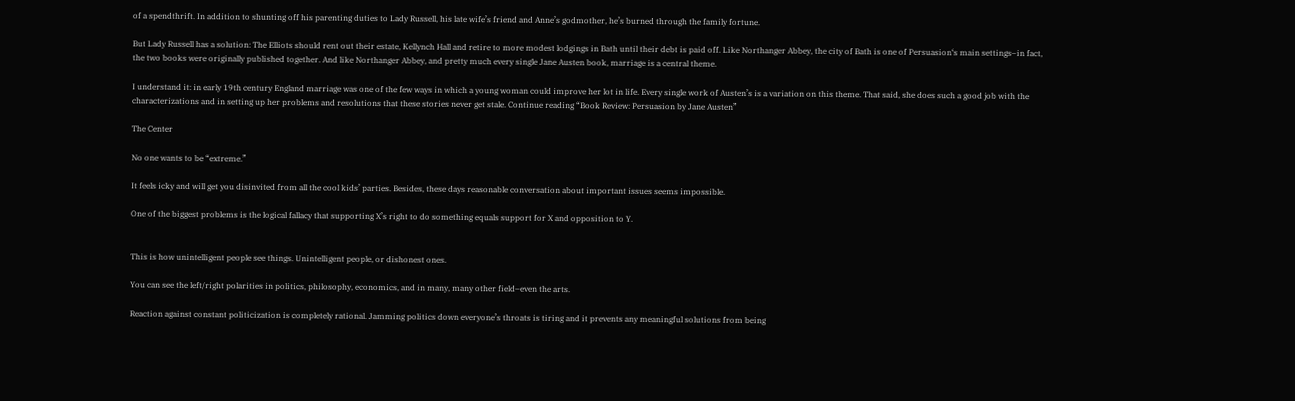of a spendthrift. In addition to shunting off his parenting duties to Lady Russell, his late wife’s friend and Anne’s godmother, he’s burned through the family fortune.

But Lady Russell has a solution: The Elliots should rent out their estate, Kellynch Hall and retire to more modest lodgings in Bath until their debt is paid off. Like Northanger Abbey, the city of Bath is one of Persuasion‘s main settings–in fact, the two books were originally published together. And like Northanger Abbey, and pretty much every single Jane Austen book, marriage is a central theme.

I understand it: in early 19th century England marriage was one of the few ways in which a young woman could improve her lot in life. Every single work of Austen’s is a variation on this theme. That said, she does such a good job with the characterizations and in setting up her problems and resolutions that these stories never get stale. Continue reading “Book Review: Persuasion by Jane Austen”

The Center

No one wants to be “extreme.”

It feels icky and will get you disinvited from all the cool kids’ parties. Besides, these days reasonable conversation about important issues seems impossible.

One of the biggest problems is the logical fallacy that supporting X’s right to do something equals support for X and opposition to Y.


This is how unintelligent people see things. Unintelligent people, or dishonest ones.

You can see the left/right polarities in politics, philosophy, economics, and in many, many other field–even the arts.

Reaction against constant politicization is completely rational. Jamming politics down everyone’s throats is tiring and it prevents any meaningful solutions from being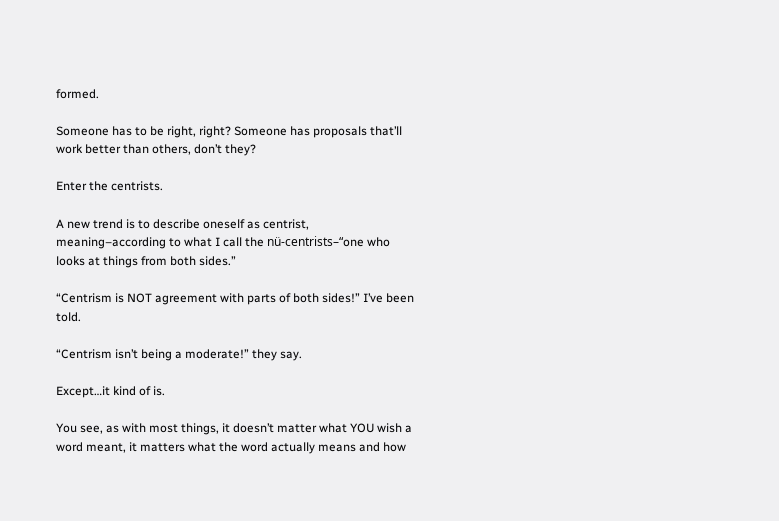formed.

Someone has to be right, right? Someone has proposals that’ll work better than others, don’t they?

Enter the centrists.

A new trend is to describe oneself as centrist, meaning–according to what I call the nü-centrists–“one who looks at things from both sides.”

“Centrism is NOT agreement with parts of both sides!” I’ve been told.

“Centrism isn’t being a moderate!” they say.

Except…it kind of is.

You see, as with most things, it doesn’t matter what YOU wish a word meant, it matters what the word actually means and how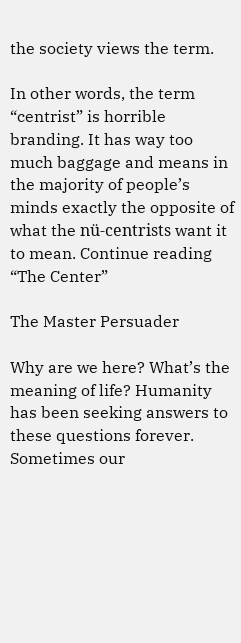the society views the term.

In other words, the term “centrist” is horrible branding. It has way too much baggage and means in the majority of people’s minds exactly the opposite of what the nü-centrists want it to mean. Continue reading “The Center”

The Master Persuader

Why are we here? What’s the meaning of life? Humanity has been seeking answers to these questions forever. Sometimes our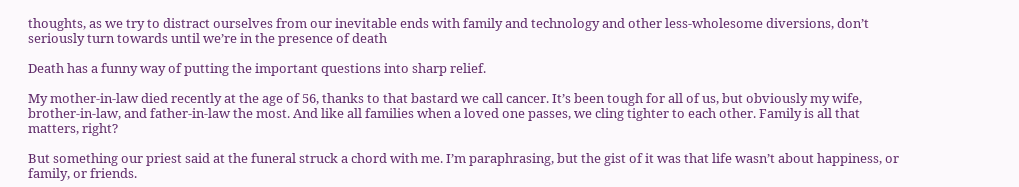thoughts, as we try to distract ourselves from our inevitable ends with family and technology and other less-wholesome diversions, don’t seriously turn towards until we’re in the presence of death

Death has a funny way of putting the important questions into sharp relief.

My mother-in-law died recently at the age of 56, thanks to that bastard we call cancer. It’s been tough for all of us, but obviously my wife, brother-in-law, and father-in-law the most. And like all families when a loved one passes, we cling tighter to each other. Family is all that matters, right?

But something our priest said at the funeral struck a chord with me. I’m paraphrasing, but the gist of it was that life wasn’t about happiness, or family, or friends.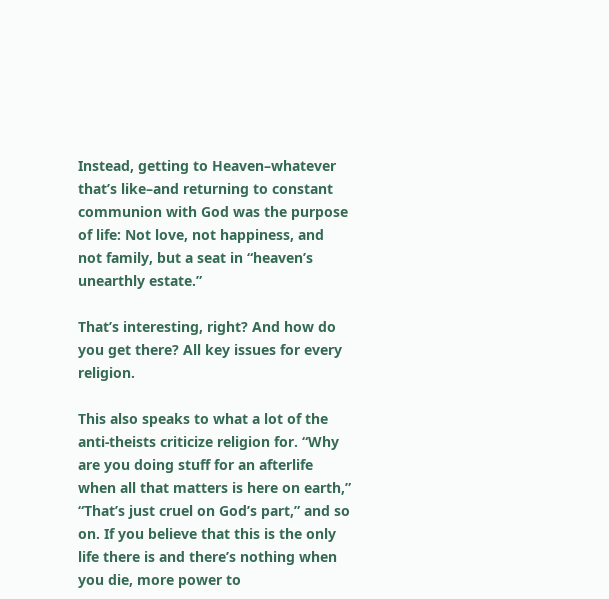Instead, getting to Heaven–whatever that’s like–and returning to constant communion with God was the purpose of life: Not love, not happiness, and not family, but a seat in “heaven’s unearthly estate.”

That’s interesting, right? And how do you get there? All key issues for every religion.

This also speaks to what a lot of the anti-theists criticize religion for. “Why are you doing stuff for an afterlife when all that matters is here on earth,” “That’s just cruel on God’s part,” and so on. If you believe that this is the only life there is and there’s nothing when you die, more power to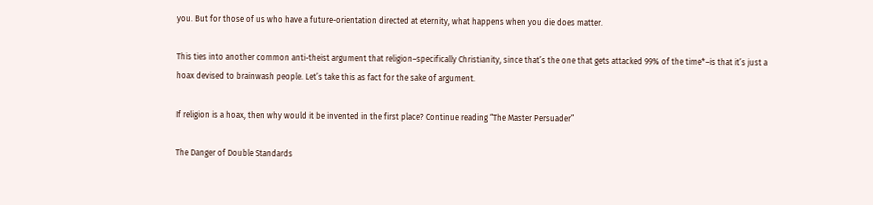you. But for those of us who have a future-orientation directed at eternity, what happens when you die does matter.

This ties into another common anti-theist argument that religion–specifically Christianity, since that’s the one that gets attacked 99% of the time*–is that it’s just a hoax devised to brainwash people. Let’s take this as fact for the sake of argument.

If religion is a hoax, then why would it be invented in the first place? Continue reading “The Master Persuader”

The Danger of Double Standards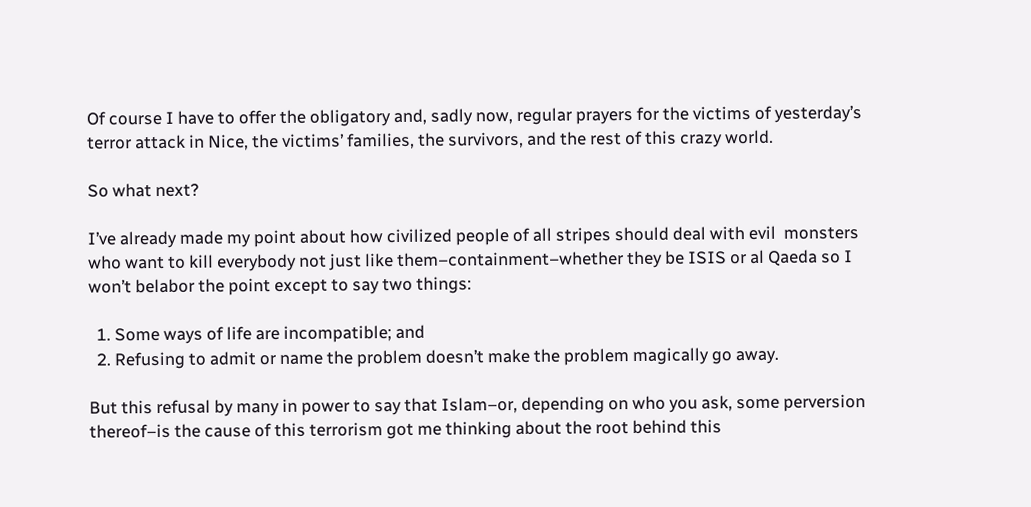Of course I have to offer the obligatory and, sadly now, regular prayers for the victims of yesterday’s terror attack in Nice, the victims’ families, the survivors, and the rest of this crazy world.

So what next?

I’ve already made my point about how civilized people of all stripes should deal with evil  monsters who want to kill everybody not just like them–containment–whether they be ISIS or al Qaeda so I won’t belabor the point except to say two things:

  1. Some ways of life are incompatible; and
  2. Refusing to admit or name the problem doesn’t make the problem magically go away.

But this refusal by many in power to say that Islam–or, depending on who you ask, some perversion thereof–is the cause of this terrorism got me thinking about the root behind this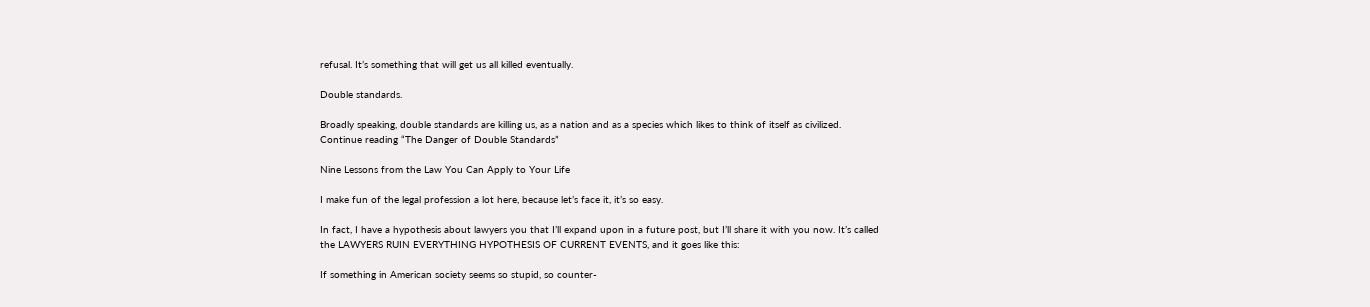refusal. It’s something that will get us all killed eventually.

Double standards.

Broadly speaking, double standards are killing us, as a nation and as a species which likes to think of itself as civilized.  Continue reading “The Danger of Double Standards”

Nine Lessons from the Law You Can Apply to Your Life

I make fun of the legal profession a lot here, because let’s face it, it’s so easy.

In fact, I have a hypothesis about lawyers you that I’ll expand upon in a future post, but I’ll share it with you now. It’s called the LAWYERS RUIN EVERYTHING HYPOTHESIS OF CURRENT EVENTS, and it goes like this:

If something in American society seems so stupid, so counter-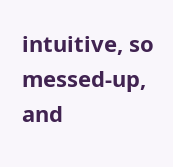intuitive, so messed-up, and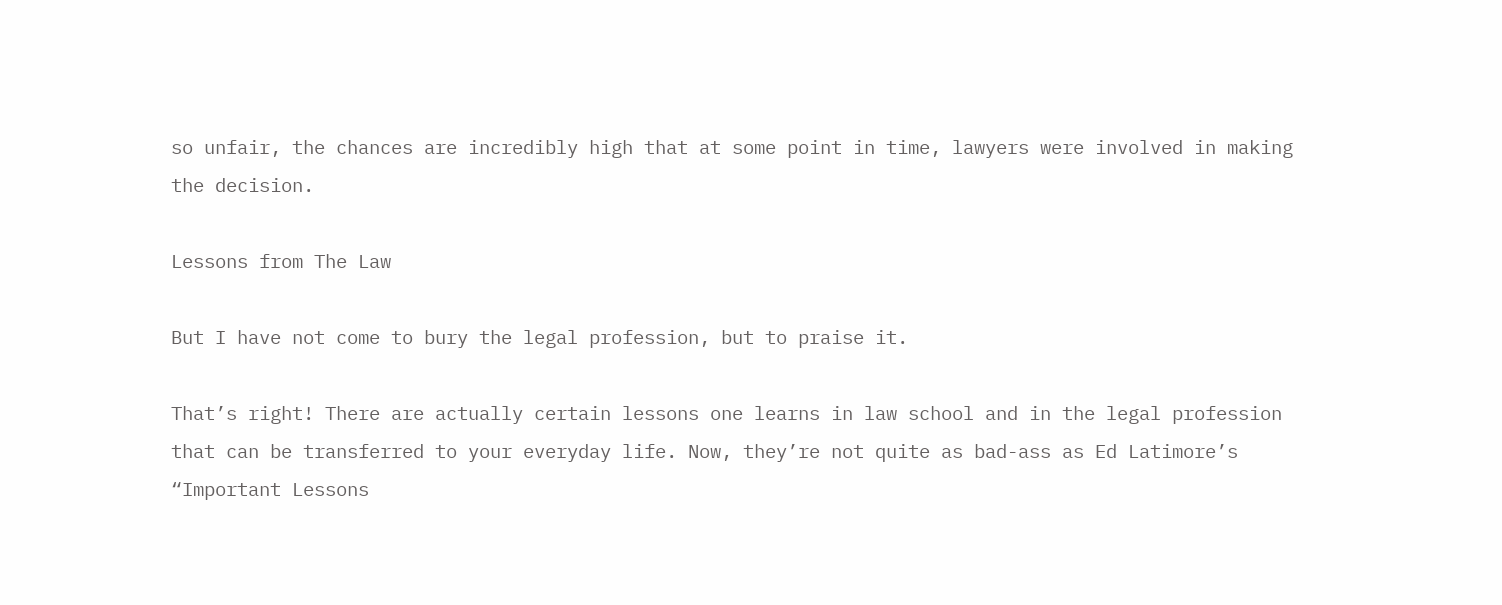so unfair, the chances are incredibly high that at some point in time, lawyers were involved in making the decision.

Lessons from The Law

But I have not come to bury the legal profession, but to praise it.

That’s right! There are actually certain lessons one learns in law school and in the legal profession that can be transferred to your everyday life. Now, they’re not quite as bad-ass as Ed Latimore’s “Important Lessons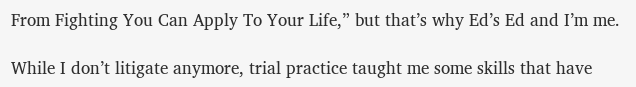From Fighting You Can Apply To Your Life,” but that’s why Ed’s Ed and I’m me.

While I don’t litigate anymore, trial practice taught me some skills that have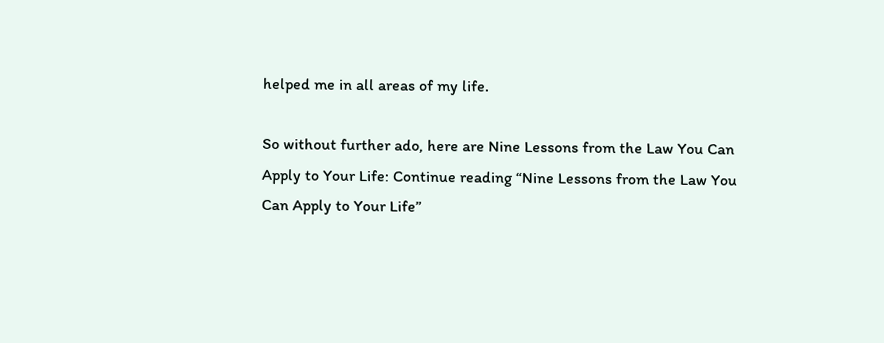helped me in all areas of my life.

So without further ado, here are Nine Lessons from the Law You Can Apply to Your Life: Continue reading “Nine Lessons from the Law You Can Apply to Your Life”